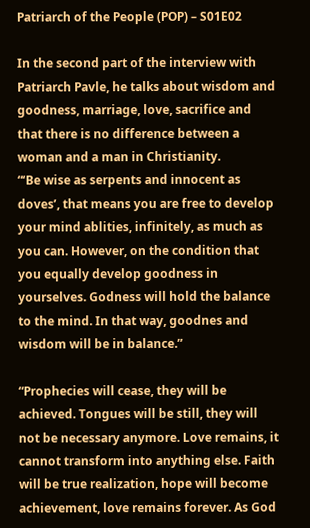Patriarch of the People (POP) – S01E02

In the second part of the interview with Patriarch Pavle, he talks about wisdom and goodness, marriage, love, sacrifice and that there is no difference between a woman and a man in Christianity.
“‘Be wise as serpents and innocent as doves’, that means you are free to develop your mind ablities, infinitely, as much as you can. However, on the condition that you equally develop goodness in yourselves. Godness will hold the balance to the mind. In that way, goodnes and wisdom will be in balance.”

“Prophecies will cease, they will be achieved. Tongues will be still, they will not be necessary anymore. Love remains, it cannot transform into anything else. Faith will be true realization, hope will become achievement, love remains forever. As God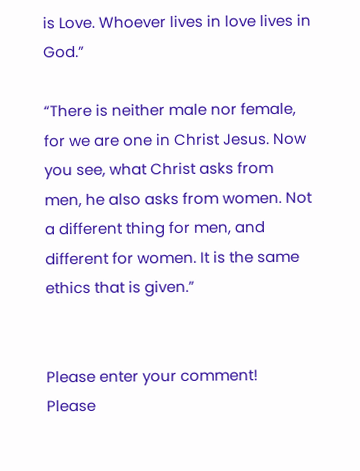is Love. Whoever lives in love lives in God.”

“There is neither male nor female, for we are one in Christ Jesus. Now you see, what Christ asks from men, he also asks from women. Not a different thing for men, and different for women. It is the same ethics that is given.”


Please enter your comment!
Please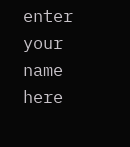enter your name here